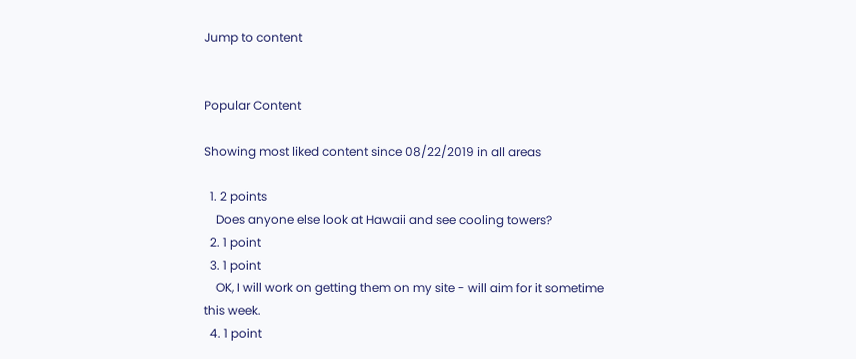Jump to content


Popular Content

Showing most liked content since 08/22/2019 in all areas

  1. 2 points
    Does anyone else look at Hawaii and see cooling towers?
  2. 1 point
  3. 1 point
    OK, I will work on getting them on my site - will aim for it sometime this week.
  4. 1 point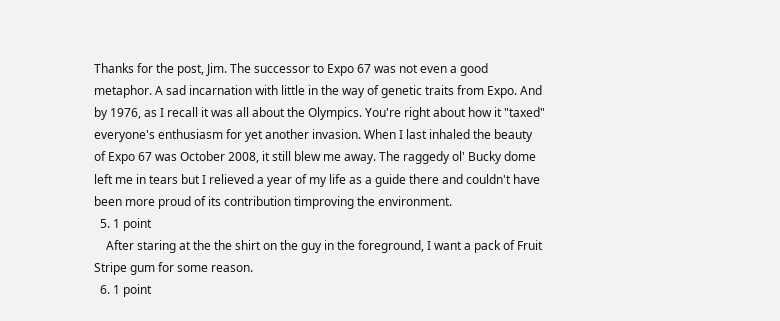Thanks for the post, Jim. The successor to Expo 67 was not even a good metaphor. A sad incarnation with little in the way of genetic traits from Expo. And by 1976, as I recall it was all about the Olympics. You're right about how it "taxed" everyone's enthusiasm for yet another invasion. When I last inhaled the beauty of Expo 67 was October 2008, it still blew me away. The raggedy ol' Bucky dome left me in tears but I relieved a year of my life as a guide there and couldn't have been more proud of its contribution timproving the environment.
  5. 1 point
    After staring at the the shirt on the guy in the foreground, I want a pack of Fruit Stripe gum for some reason.
  6. 1 point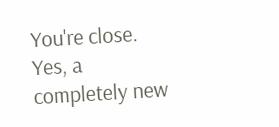You're close. Yes, a completely new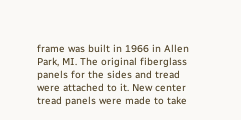frame was built in 1966 in Allen Park, MI. The original fiberglass panels for the sides and tread were attached to it. New center tread panels were made to take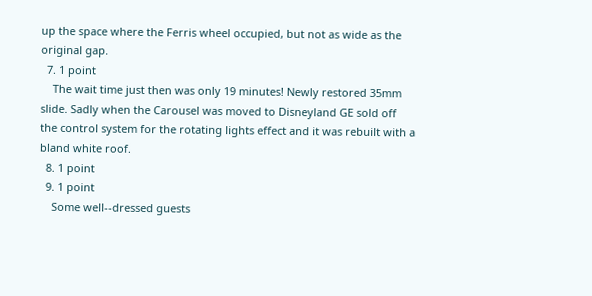up the space where the Ferris wheel occupied, but not as wide as the original gap.
  7. 1 point
    The wait time just then was only 19 minutes! Newly restored 35mm slide. Sadly when the Carousel was moved to Disneyland GE sold off the control system for the rotating lights effect and it was rebuilt with a bland white roof.
  8. 1 point
  9. 1 point
    Some well--dressed guests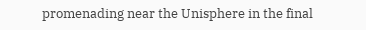promenading near the Unisphere in the final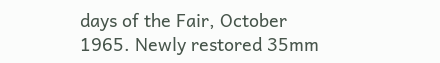days of the Fair, October 1965. Newly restored 35mm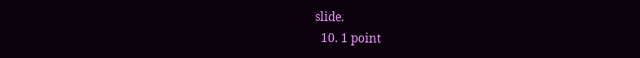slide.
  10. 1 point